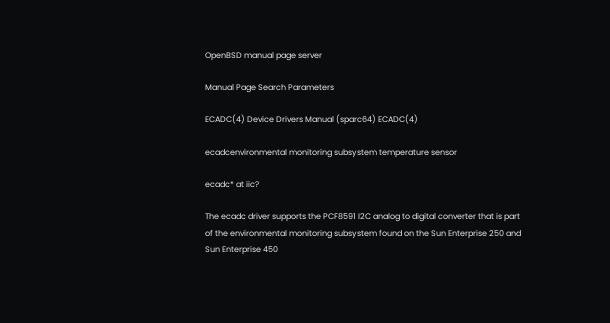OpenBSD manual page server

Manual Page Search Parameters

ECADC(4) Device Drivers Manual (sparc64) ECADC(4)

ecadcenvironmental monitoring subsystem temperature sensor

ecadc* at iic?

The ecadc driver supports the PCF8591 I2C analog to digital converter that is part of the environmental monitoring subsystem found on the Sun Enterprise 250 and Sun Enterprise 450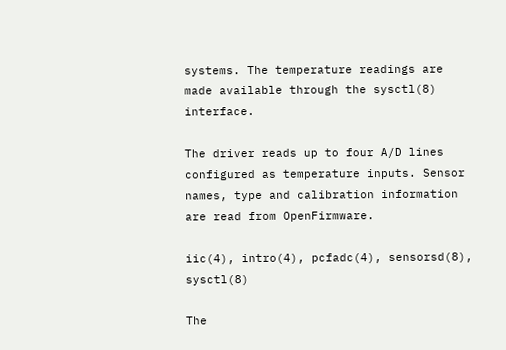systems. The temperature readings are made available through the sysctl(8) interface.

The driver reads up to four A/D lines configured as temperature inputs. Sensor names, type and calibration information are read from OpenFirmware.

iic(4), intro(4), pcfadc(4), sensorsd(8), sysctl(8)

The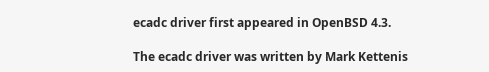ecadc driver first appeared in OpenBSD 4.3.

The ecadc driver was written by Mark Kettenis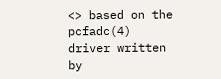<> based on the pcfadc(4) driver written by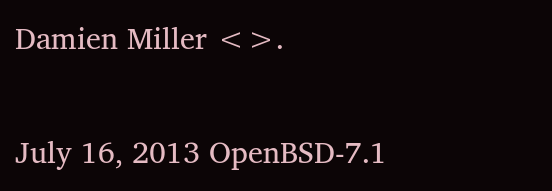Damien Miller <>.

July 16, 2013 OpenBSD-7.1